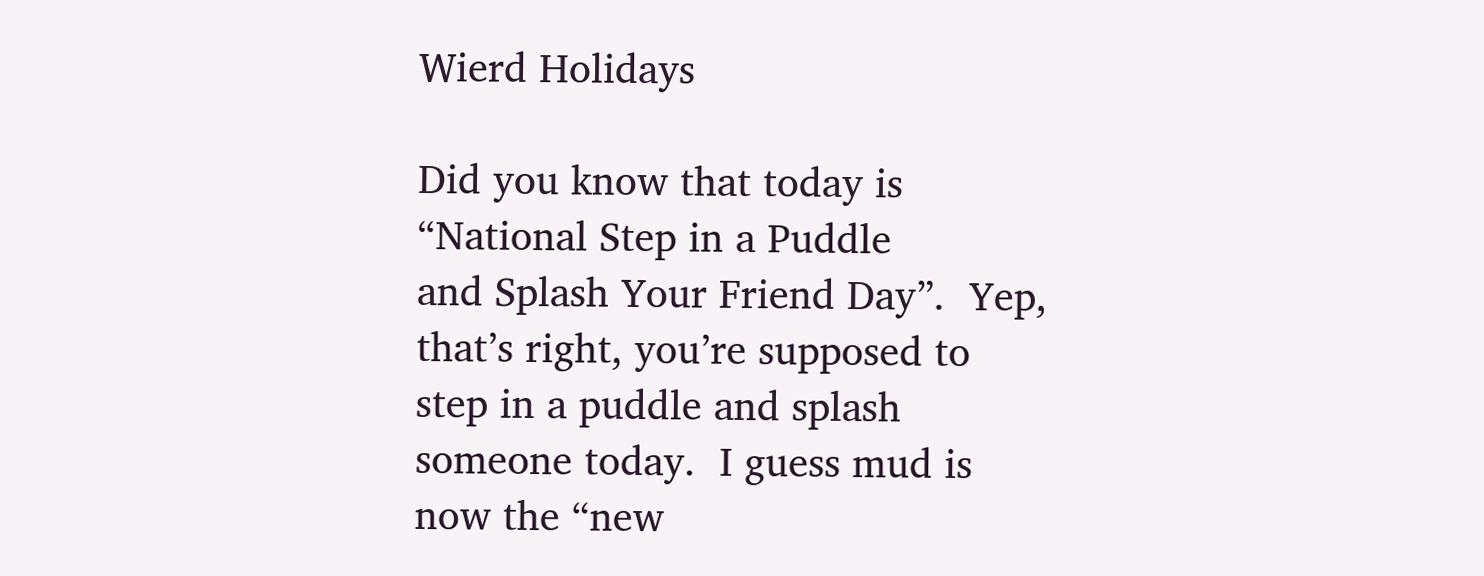Wierd Holidays

Did you know that today is “National Step in a Puddle
and Splash Your Friend Day”.  Yep, that’s right, you’re supposed to step in a puddle and splash someone today.  I guess mud is now the “new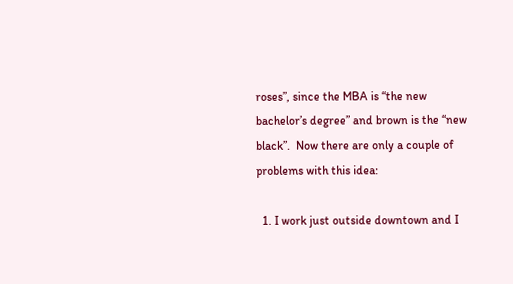roses”, since the MBA is “the new bachelor’s degree” and brown is the “new black”.  Now there are only a couple of problems with this idea:

  1. I work just outside downtown and I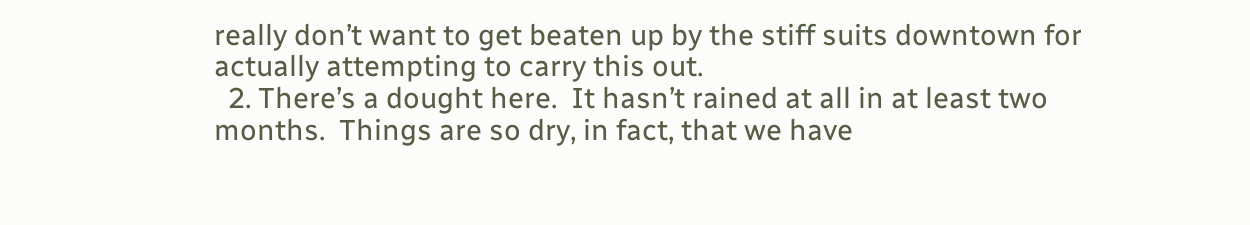really don’t want to get beaten up by the stiff suits downtown for actually attempting to carry this out.
  2. There’s a dought here.  It hasn’t rained at all in at least two months.  Things are so dry, in fact, that we have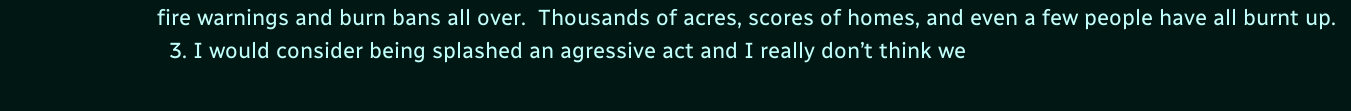fire warnings and burn bans all over.  Thousands of acres, scores of homes, and even a few people have all burnt up.
  3. I would consider being splashed an agressive act and I really don’t think we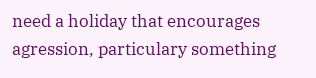need a holiday that encourages agression, particulary something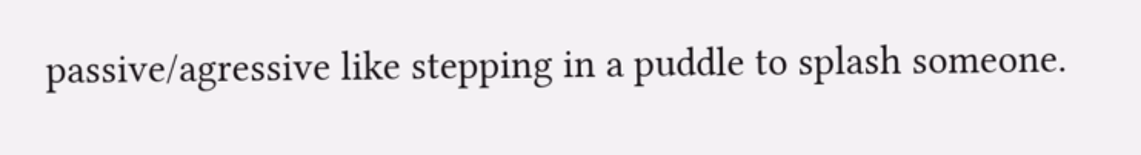passive/agressive like stepping in a puddle to splash someone.